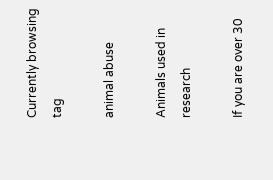Currently browsing tag

animal abuse

Animals used in research

If you are over 30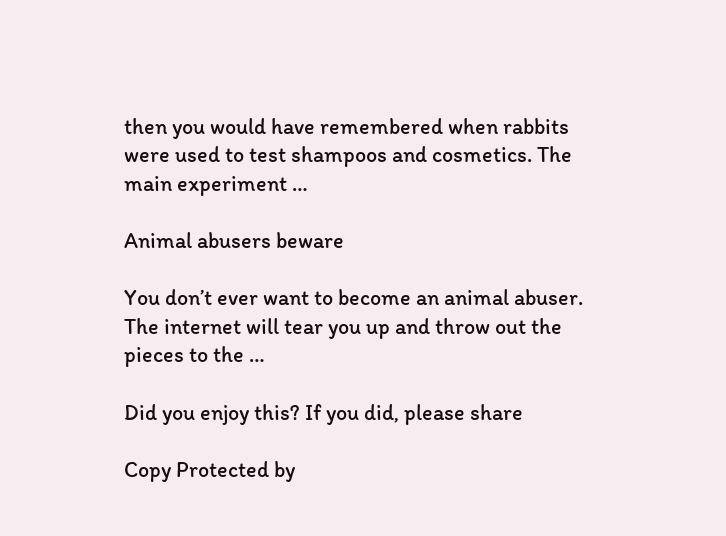then you would have remembered when rabbits were used to test shampoos and cosmetics. The main experiment …

Animal abusers beware

You don’t ever want to become an animal abuser. The internet will tear you up and throw out the pieces to the …

Did you enjoy this? If you did, please share

Copy Protected by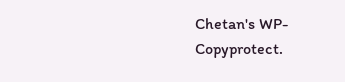Chetan's WP-Copyprotect.